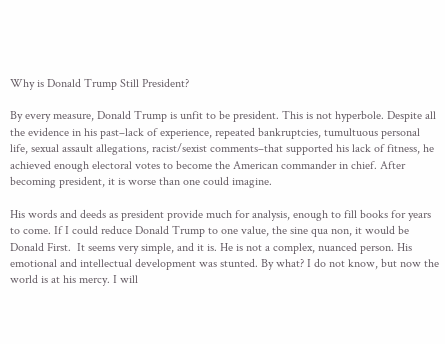Why is Donald Trump Still President?

By every measure, Donald Trump is unfit to be president. This is not hyperbole. Despite all the evidence in his past–lack of experience, repeated bankruptcies, tumultuous personal life, sexual assault allegations, racist/sexist comments–that supported his lack of fitness, he achieved enough electoral votes to become the American commander in chief. After becoming president, it is worse than one could imagine.

His words and deeds as president provide much for analysis, enough to fill books for years to come. If I could reduce Donald Trump to one value, the sine qua non, it would be Donald First.  It seems very simple, and it is. He is not a complex, nuanced person. His emotional and intellectual development was stunted. By what? I do not know, but now the world is at his mercy. I will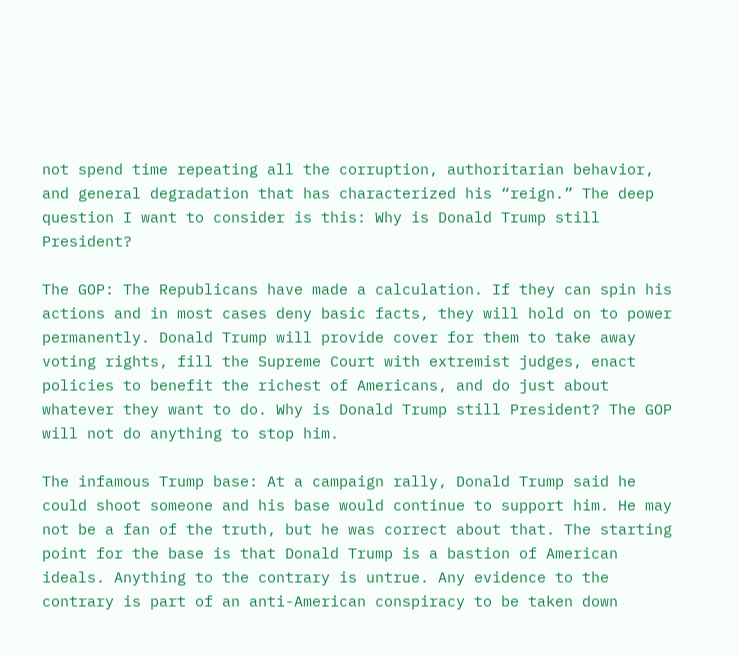not spend time repeating all the corruption, authoritarian behavior, and general degradation that has characterized his “reign.” The deep question I want to consider is this: Why is Donald Trump still President?

The GOP: The Republicans have made a calculation. If they can spin his actions and in most cases deny basic facts, they will hold on to power permanently. Donald Trump will provide cover for them to take away voting rights, fill the Supreme Court with extremist judges, enact policies to benefit the richest of Americans, and do just about whatever they want to do. Why is Donald Trump still President? The GOP will not do anything to stop him.

The infamous Trump base: At a campaign rally, Donald Trump said he could shoot someone and his base would continue to support him. He may not be a fan of the truth, but he was correct about that. The starting point for the base is that Donald Trump is a bastion of American ideals. Anything to the contrary is untrue. Any evidence to the contrary is part of an anti-American conspiracy to be taken down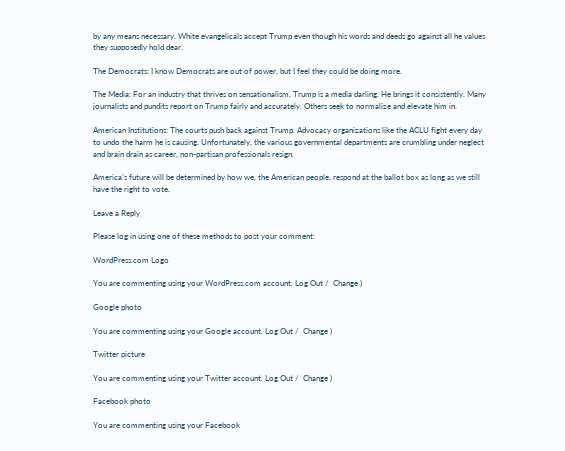by any means necessary. White evangelicals accept Trump even though his words and deeds go against all he values they supposedly hold dear.

The Democrats: I know Democrats are out of power, but I feel they could be doing more.

The Media: For an industry that thrives on sensationalism, Trump is a media darling. He brings it consistently. Many journalists and pundits report on Trump fairly and accurately. Others seek to normalize and elevate him in.

American Institutions: The courts push back against Trump. Advocacy organizations like the ACLU fight every day to undo the harm he is causing. Unfortunately, the various governmental departments are crumbling under neglect and brain drain as career, non-partisan professionals resign.

America’s future will be determined by how we, the American people, respond at the ballot box as long as we still have the right to vote.

Leave a Reply

Please log in using one of these methods to post your comment:

WordPress.com Logo

You are commenting using your WordPress.com account. Log Out /  Change )

Google photo

You are commenting using your Google account. Log Out /  Change )

Twitter picture

You are commenting using your Twitter account. Log Out /  Change )

Facebook photo

You are commenting using your Facebook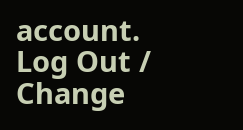account. Log Out /  Change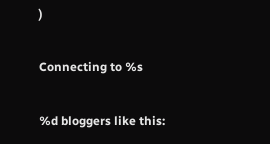)

Connecting to %s

%d bloggers like this: